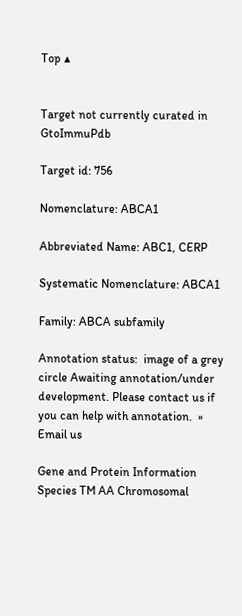Top ▲


Target not currently curated in GtoImmuPdb

Target id: 756

Nomenclature: ABCA1

Abbreviated Name: ABC1, CERP

Systematic Nomenclature: ABCA1

Family: ABCA subfamily

Annotation status:  image of a grey circle Awaiting annotation/under development. Please contact us if you can help with annotation.  » Email us

Gene and Protein Information
Species TM AA Chromosomal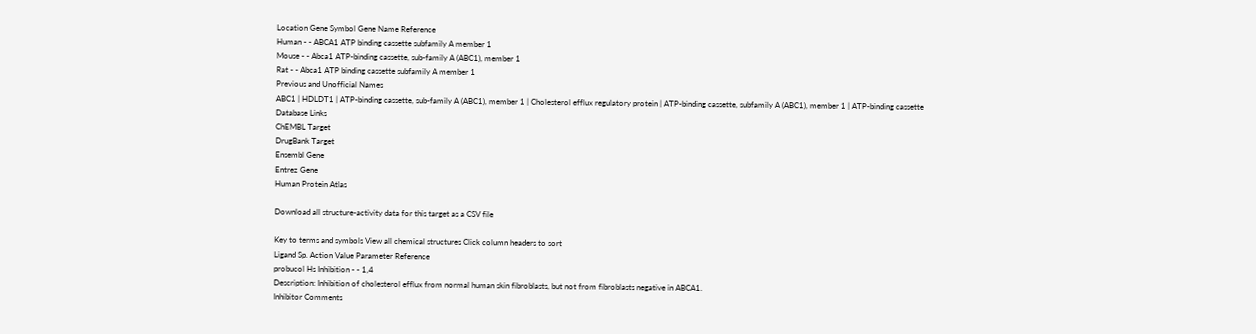Location Gene Symbol Gene Name Reference
Human - - ABCA1 ATP binding cassette subfamily A member 1
Mouse - - Abca1 ATP-binding cassette, sub-family A (ABC1), member 1
Rat - - Abca1 ATP binding cassette subfamily A member 1
Previous and Unofficial Names
ABC1 | HDLDT1 | ATP-binding cassette, sub-family A (ABC1), member 1 | Cholesterol efflux regulatory protein | ATP-binding cassette, subfamily A (ABC1), member 1 | ATP-binding cassette
Database Links
ChEMBL Target
DrugBank Target
Ensembl Gene
Entrez Gene
Human Protein Atlas

Download all structure-activity data for this target as a CSV file

Key to terms and symbols View all chemical structures Click column headers to sort
Ligand Sp. Action Value Parameter Reference
probucol Hs Inhibition - - 1,4
Description: Inhibition of cholesterol efflux from normal human skin fibroblasts, but not from fibroblasts negative in ABCA1.
Inhibitor Comments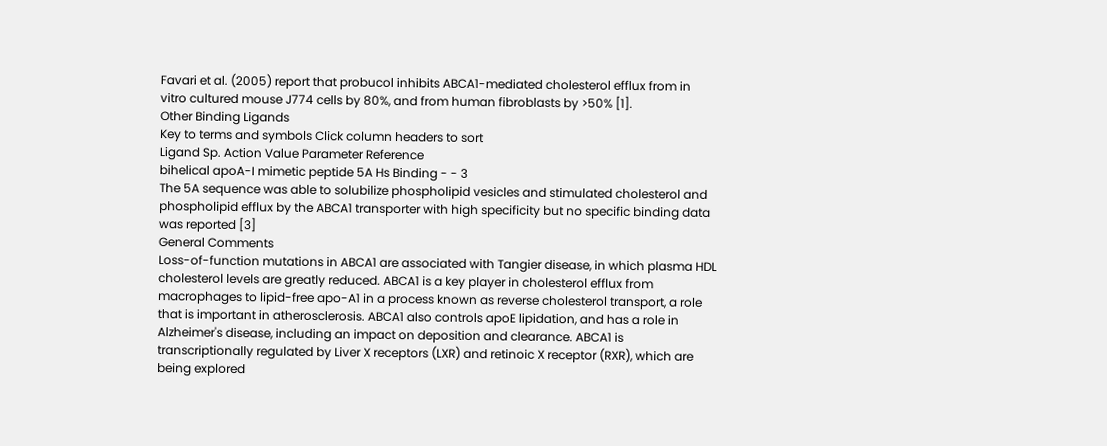Favari et al. (2005) report that probucol inhibits ABCA1-mediated cholesterol efflux from in vitro cultured mouse J774 cells by 80%, and from human fibroblasts by >50% [1].
Other Binding Ligands
Key to terms and symbols Click column headers to sort
Ligand Sp. Action Value Parameter Reference
bihelical apoA-I mimetic peptide 5A Hs Binding - - 3
The 5A sequence was able to solubilize phospholipid vesicles and stimulated cholesterol and phospholipid efflux by the ABCA1 transporter with high specificity but no specific binding data was reported [3]
General Comments
Loss-of-function mutations in ABCA1 are associated with Tangier disease, in which plasma HDL cholesterol levels are greatly reduced. ABCA1 is a key player in cholesterol efflux from macrophages to lipid-free apo-A1 in a process known as reverse cholesterol transport, a role that is important in atherosclerosis. ABCA1 also controls apoE lipidation, and has a role in Alzheimer's disease, including an impact on deposition and clearance. ABCA1 is transcriptionally regulated by Liver X receptors (LXR) and retinoic X receptor (RXR), which are being explored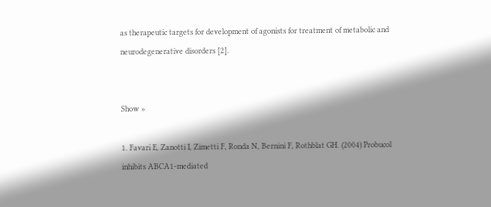as therapeutic targets for development of agonists for treatment of metabolic and neurodegenerative disorders [2].


Show »

1. Favari E, Zanotti I, Zimetti F, Ronda N, Bernini F, Rothblat GH. (2004) Probucol inhibits ABCA1-mediated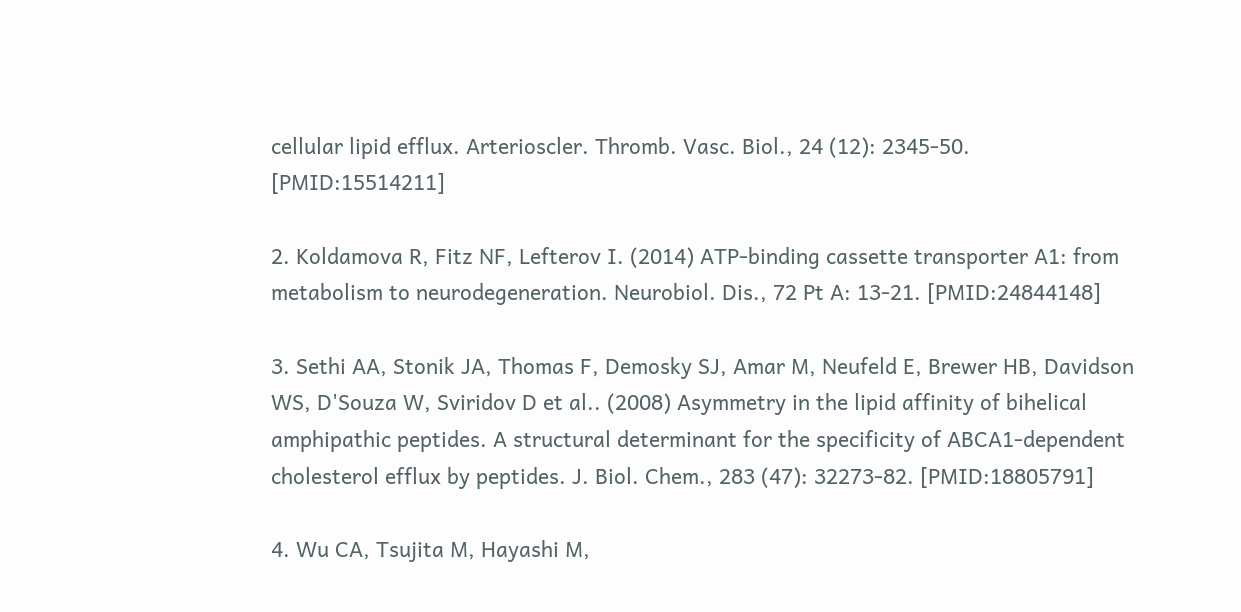cellular lipid efflux. Arterioscler. Thromb. Vasc. Biol., 24 (12): 2345-50. [PMID:15514211]

2. Koldamova R, Fitz NF, Lefterov I. (2014) ATP-binding cassette transporter A1: from metabolism to neurodegeneration. Neurobiol. Dis., 72 Pt A: 13-21. [PMID:24844148]

3. Sethi AA, Stonik JA, Thomas F, Demosky SJ, Amar M, Neufeld E, Brewer HB, Davidson WS, D'Souza W, Sviridov D et al.. (2008) Asymmetry in the lipid affinity of bihelical amphipathic peptides. A structural determinant for the specificity of ABCA1-dependent cholesterol efflux by peptides. J. Biol. Chem., 283 (47): 32273-82. [PMID:18805791]

4. Wu CA, Tsujita M, Hayashi M,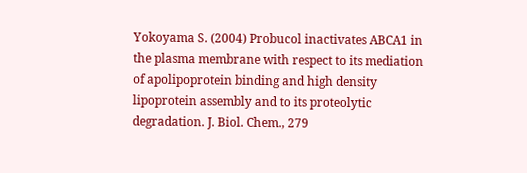Yokoyama S. (2004) Probucol inactivates ABCA1 in the plasma membrane with respect to its mediation of apolipoprotein binding and high density lipoprotein assembly and to its proteolytic degradation. J. Biol. Chem., 279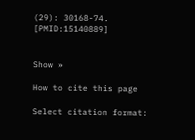(29): 30168-74. [PMID:15140889]


Show »

How to cite this page

Select citation format: